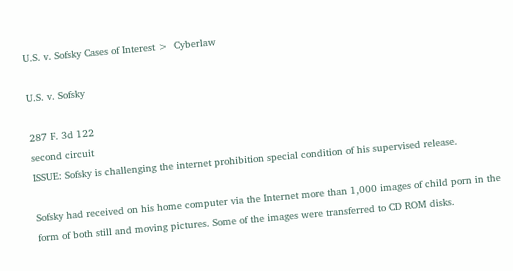U.S. v. Sofsky Cases of Interest >  Cyberlaw

U.S. v. Sofsky

287 F. 3d 122
second circuit
ISSUE: Sofsky is challenging the internet prohibition special condition of his supervised release.

Sofsky had received on his home computer via the Internet more than 1,000 images of child porn in the form of both still and moving pictures. Some of the images were transferred to CD ROM disks.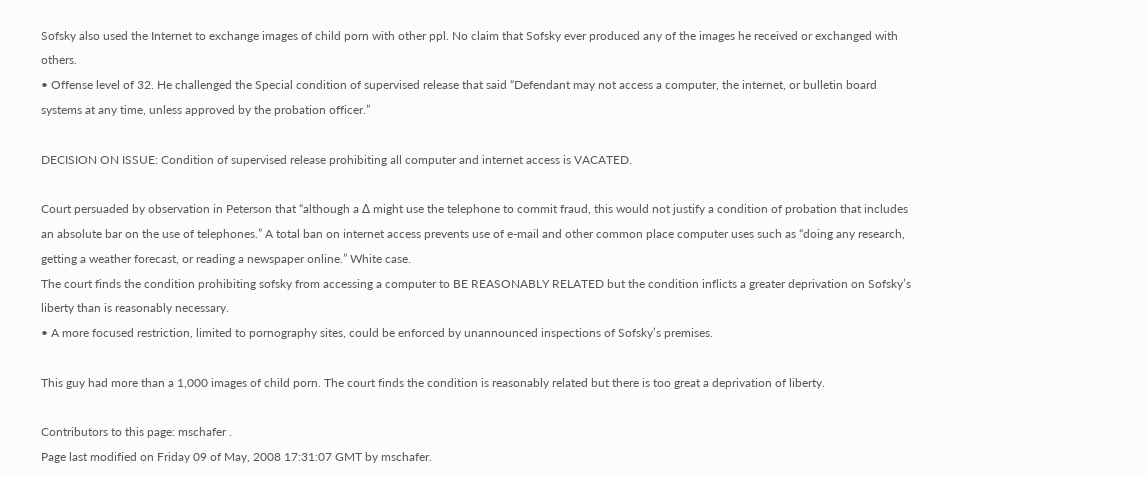Sofsky also used the Internet to exchange images of child porn with other ppl. No claim that Sofsky ever produced any of the images he received or exchanged with others.
• Offense level of 32. He challenged the Special condition of supervised release that said “Defendant may not access a computer, the internet, or bulletin board systems at any time, unless approved by the probation officer.”

DECISION ON ISSUE: Condition of supervised release prohibiting all computer and internet access is VACATED.

Court persuaded by observation in Peterson that “although a ∆ might use the telephone to commit fraud, this would not justify a condition of probation that includes an absolute bar on the use of telephones.” A total ban on internet access prevents use of e-mail and other common place computer uses such as “doing any research, getting a weather forecast, or reading a newspaper online.” White case.
The court finds the condition prohibiting sofsky from accessing a computer to BE REASONABLY RELATED but the condition inflicts a greater deprivation on Sofsky’s liberty than is reasonably necessary.
• A more focused restriction, limited to pornography sites, could be enforced by unannounced inspections of Sofsky’s premises.

This guy had more than a 1,000 images of child porn. The court finds the condition is reasonably related but there is too great a deprivation of liberty.

Contributors to this page: mschafer .
Page last modified on Friday 09 of May, 2008 17:31:07 GMT by mschafer.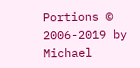Portions © 2006-2019 by Michael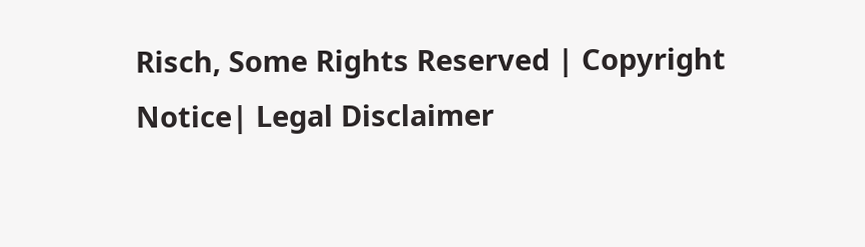Risch, Some Rights Reserved | Copyright Notice| Legal Disclaimer